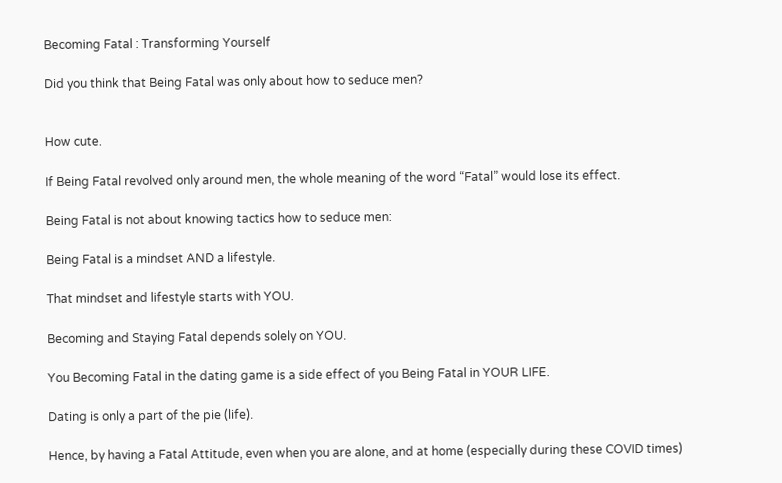Becoming Fatal : Transforming Yourself

Did you think that Being Fatal was only about how to seduce men?


How cute.

If Being Fatal revolved only around men, the whole meaning of the word “Fatal” would lose its effect.

Being Fatal is not about knowing tactics how to seduce men:

Being Fatal is a mindset AND a lifestyle.

That mindset and lifestyle starts with YOU.

Becoming and Staying Fatal depends solely on YOU.

You Becoming Fatal in the dating game is a side effect of you Being Fatal in YOUR LIFE.

Dating is only a part of the pie (life).

Hence, by having a Fatal Attitude, even when you are alone, and at home (especially during these COVID times)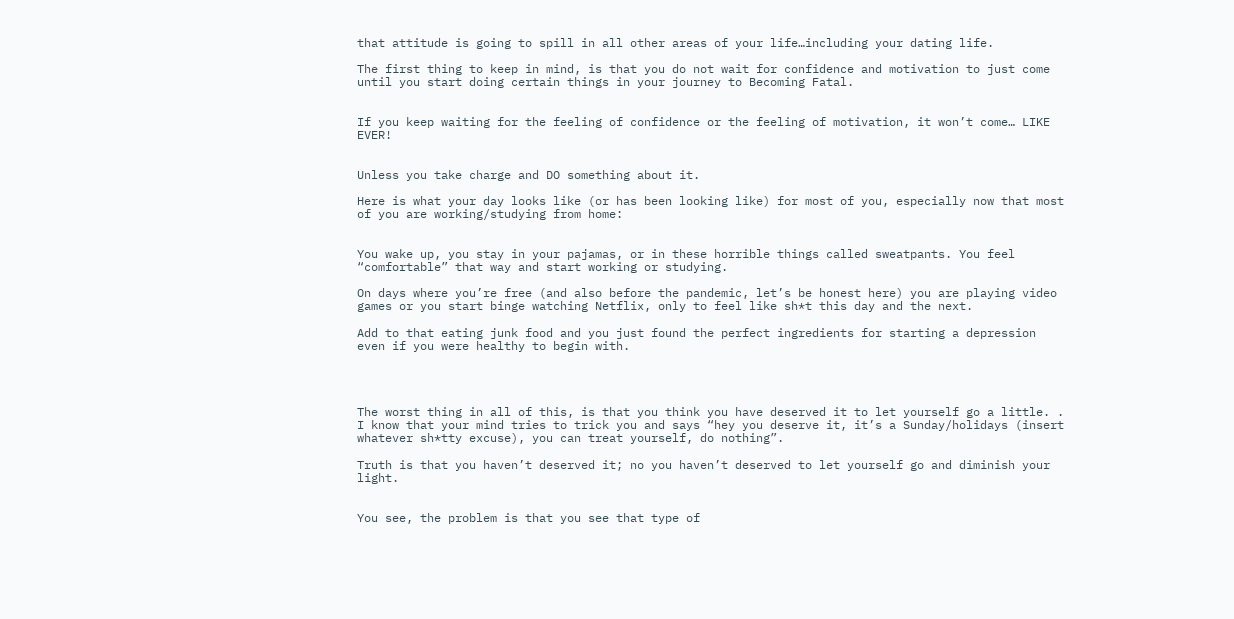that attitude is going to spill in all other areas of your life…including your dating life.

The first thing to keep in mind, is that you do not wait for confidence and motivation to just come until you start doing certain things in your journey to Becoming Fatal.


If you keep waiting for the feeling of confidence or the feeling of motivation, it won’t come… LIKE EVER!


Unless you take charge and DO something about it.

Here is what your day looks like (or has been looking like) for most of you, especially now that most of you are working/studying from home:


You wake up, you stay in your pajamas, or in these horrible things called sweatpants. You feel “comfortable” that way and start working or studying.

On days where you’re free (and also before the pandemic, let’s be honest here) you are playing video games or you start binge watching Netflix, only to feel like sh*t this day and the next.

Add to that eating junk food and you just found the perfect ingredients for starting a depression even if you were healthy to begin with.




The worst thing in all of this, is that you think you have deserved it to let yourself go a little. . I know that your mind tries to trick you and says “hey you deserve it, it’s a Sunday/holidays (insert whatever sh*tty excuse), you can treat yourself, do nothing”.

Truth is that you haven’t deserved it; no you haven’t deserved to let yourself go and diminish your light.


You see, the problem is that you see that type of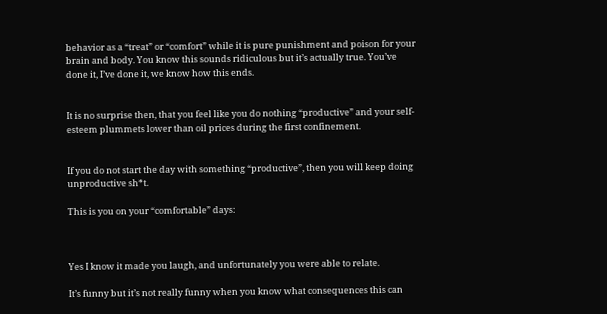behavior as a “treat” or “comfort” while it is pure punishment and poison for your brain and body. You know this sounds ridiculous but it’s actually true. You’ve done it, I’ve done it, we know how this ends.


It is no surprise then, that you feel like you do nothing “productive” and your self-esteem plummets lower than oil prices during the first confinement.


If you do not start the day with something “productive”, then you will keep doing unproductive sh*t.

This is you on your “comfortable” days:



Yes I know it made you laugh, and unfortunately you were able to relate.

It’s funny but it’s not really funny when you know what consequences this can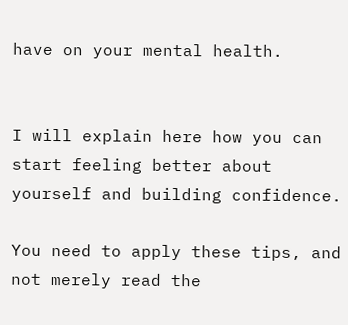have on your mental health.


I will explain here how you can start feeling better about yourself and building confidence.

You need to apply these tips, and not merely read the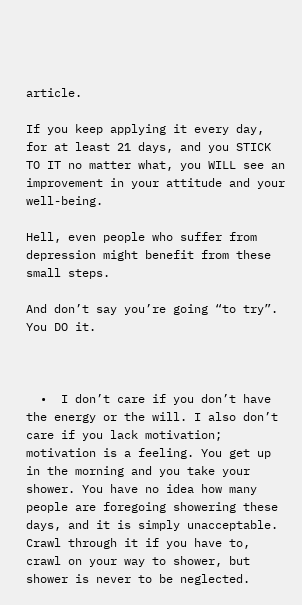article.

If you keep applying it every day, for at least 21 days, and you STICK TO IT no matter what, you WILL see an improvement in your attitude and your well-being.

Hell, even people who suffer from depression might benefit from these small steps.

And don’t say you’re going “to try”. You DO it.



  •  I don’t care if you don’t have the energy or the will. I also don’t care if you lack motivation; motivation is a feeling. You get up in the morning and you take your shower. You have no idea how many people are foregoing showering these days, and it is simply unacceptable. Crawl through it if you have to, crawl on your way to shower, but shower is never to be neglected.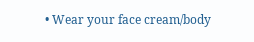• Wear your face cream/body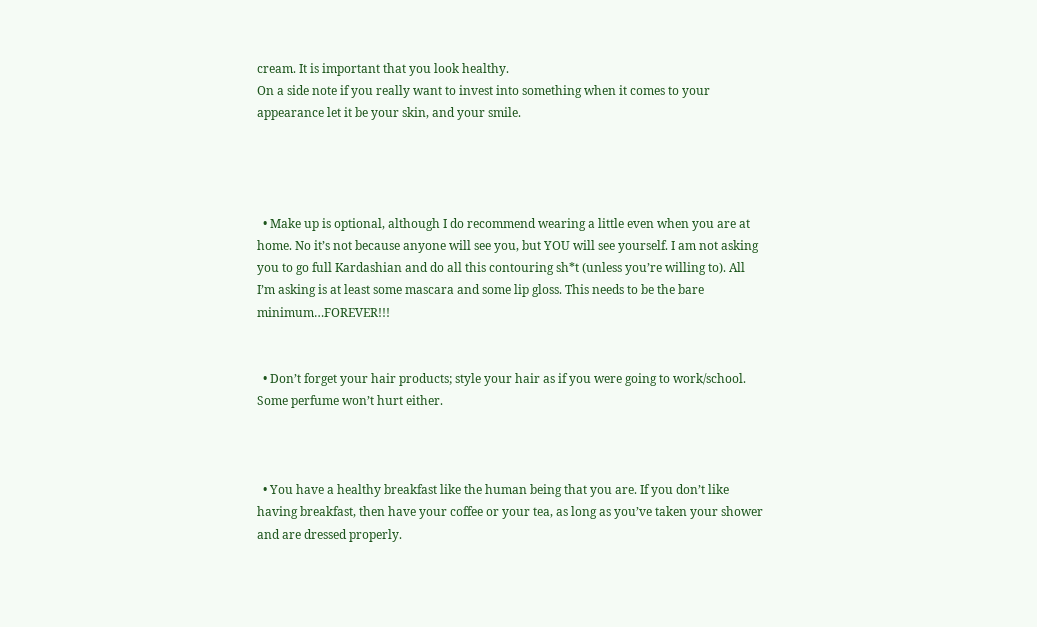cream. It is important that you look healthy.
On a side note if you really want to invest into something when it comes to your appearance let it be your skin, and your smile.




  • Make up is optional, although I do recommend wearing a little even when you are at home. No it’s not because anyone will see you, but YOU will see yourself. I am not asking you to go full Kardashian and do all this contouring sh*t (unless you’re willing to). All I’m asking is at least some mascara and some lip gloss. This needs to be the bare minimum…FOREVER!!!


  • Don’t forget your hair products; style your hair as if you were going to work/school. Some perfume won’t hurt either.



  • You have a healthy breakfast like the human being that you are. If you don’t like having breakfast, then have your coffee or your tea, as long as you’ve taken your shower and are dressed properly.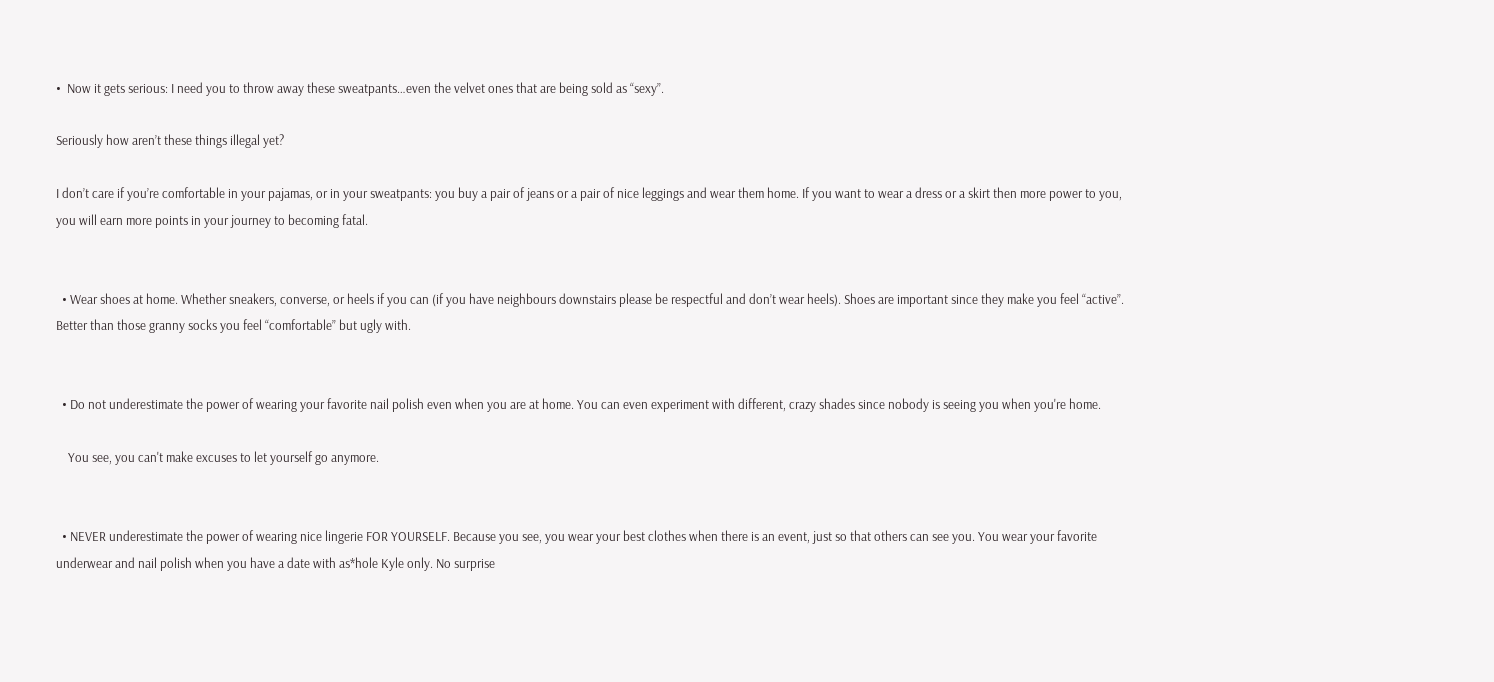•  Now it gets serious: I need you to throw away these sweatpants…even the velvet ones that are being sold as “sexy”.

Seriously how aren’t these things illegal yet?

I don’t care if you’re comfortable in your pajamas, or in your sweatpants: you buy a pair of jeans or a pair of nice leggings and wear them home. If you want to wear a dress or a skirt then more power to you, you will earn more points in your journey to becoming fatal.


  • Wear shoes at home. Whether sneakers, converse, or heels if you can (if you have neighbours downstairs please be respectful and don’t wear heels). Shoes are important since they make you feel “active”. Better than those granny socks you feel “comfortable” but ugly with.


  • Do not underestimate the power of wearing your favorite nail polish even when you are at home. You can even experiment with different, crazy shades since nobody is seeing you when you're home.

    You see, you can't make excuses to let yourself go anymore.


  • NEVER underestimate the power of wearing nice lingerie FOR YOURSELF. Because you see, you wear your best clothes when there is an event, just so that others can see you. You wear your favorite underwear and nail polish when you have a date with as*hole Kyle only. No surprise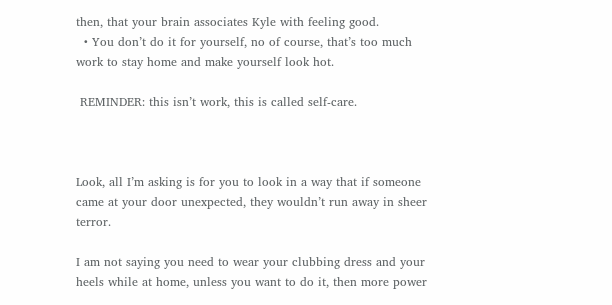then, that your brain associates Kyle with feeling good.
  • You don’t do it for yourself, no of course, that’s too much work to stay home and make yourself look hot.

 REMINDER: this isn’t work, this is called self-care.



Look, all I’m asking is for you to look in a way that if someone came at your door unexpected, they wouldn’t run away in sheer terror.

I am not saying you need to wear your clubbing dress and your heels while at home, unless you want to do it, then more power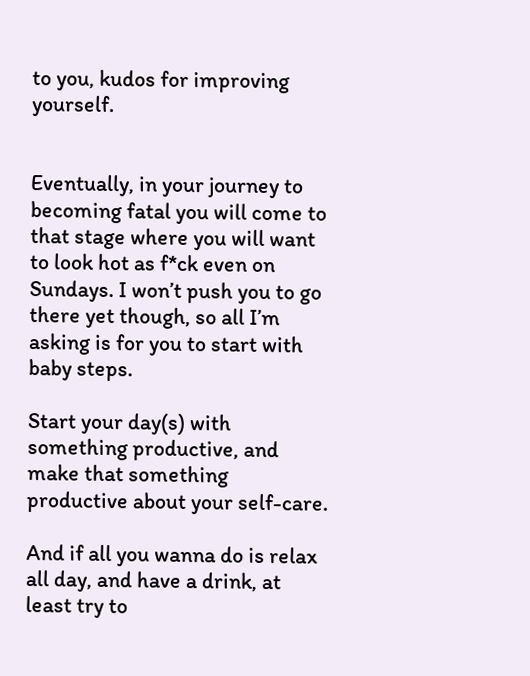to you, kudos for improving yourself.


Eventually, in your journey to becoming fatal you will come to that stage where you will want to look hot as f*ck even on Sundays. I won’t push you to go there yet though, so all I’m asking is for you to start with baby steps.

Start your day(s) with something productive, and make that something productive about your self-care.

And if all you wanna do is relax all day, and have a drink, at least try to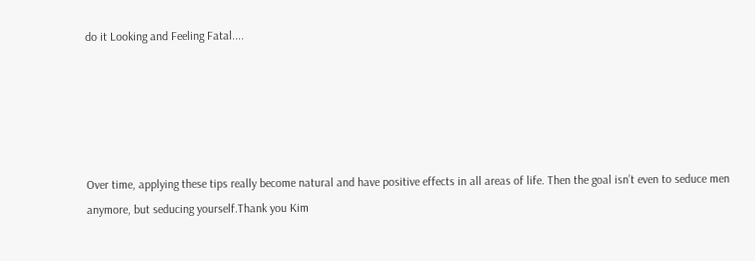do it Looking and Feeling Fatal....





Over time, applying these tips really become natural and have positive effects in all areas of life. Then the goal isn’t even to seduce men anymore, but seducing yourself.Thank you Kim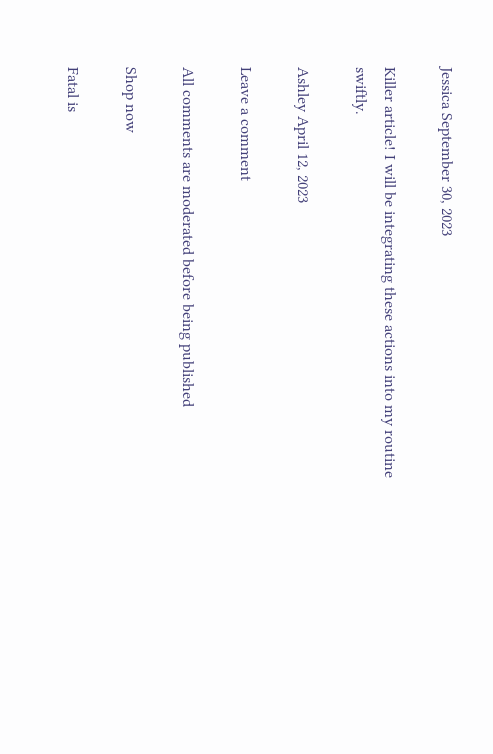Jessica September 30, 2023

Killer article! I will be integrating these actions into my routine swiftly.

Ashley April 12, 2023

Leave a comment

All comments are moderated before being published

Shop now

Fatal is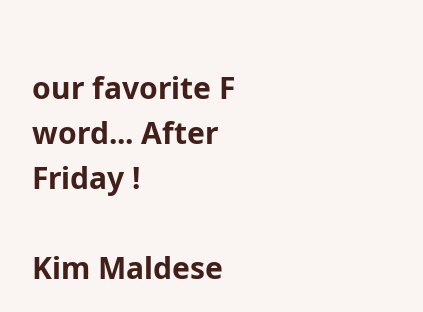our favorite F word... After Friday !

Kim Maldese